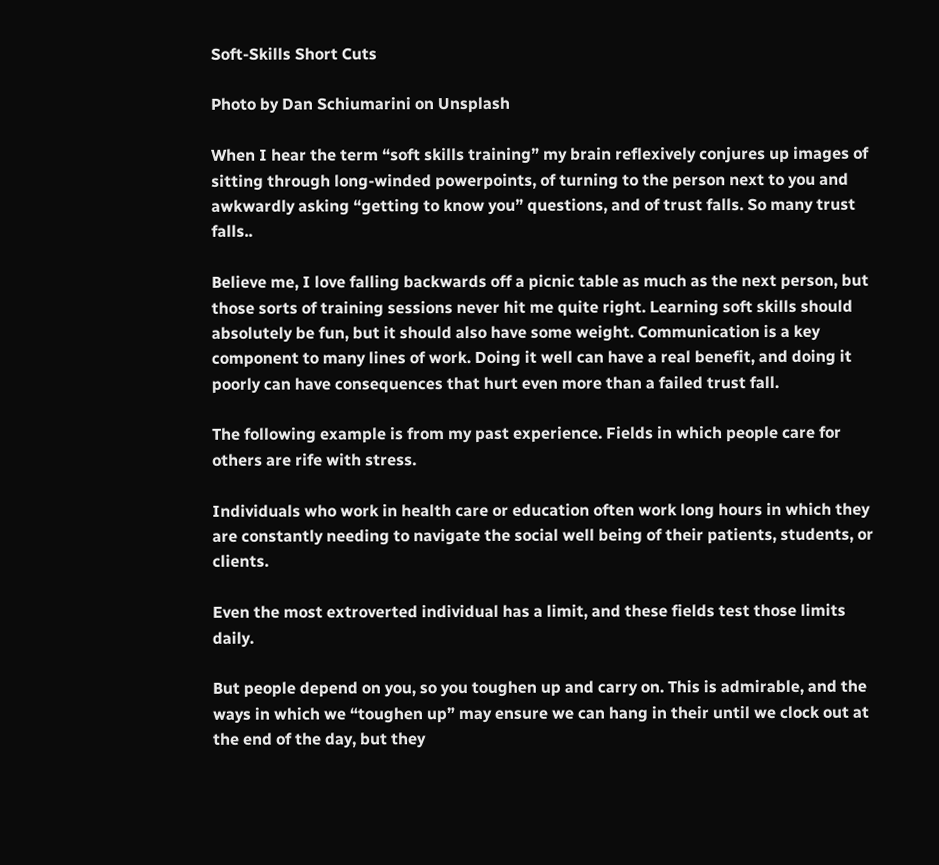Soft-Skills Short Cuts

Photo by Dan Schiumarini on Unsplash

When I hear the term “soft skills training” my brain reflexively conjures up images of sitting through long-winded powerpoints, of turning to the person next to you and awkwardly asking “getting to know you” questions, and of trust falls. So many trust falls..

Believe me, I love falling backwards off a picnic table as much as the next person, but those sorts of training sessions never hit me quite right. Learning soft skills should absolutely be fun, but it should also have some weight. Communication is a key component to many lines of work. Doing it well can have a real benefit, and doing it poorly can have consequences that hurt even more than a failed trust fall.

The following example is from my past experience. Fields in which people care for others are rife with stress.

Individuals who work in health care or education often work long hours in which they are constantly needing to navigate the social well being of their patients, students, or clients.

Even the most extroverted individual has a limit, and these fields test those limits daily.

But people depend on you, so you toughen up and carry on. This is admirable, and the ways in which we “toughen up” may ensure we can hang in their until we clock out at the end of the day, but they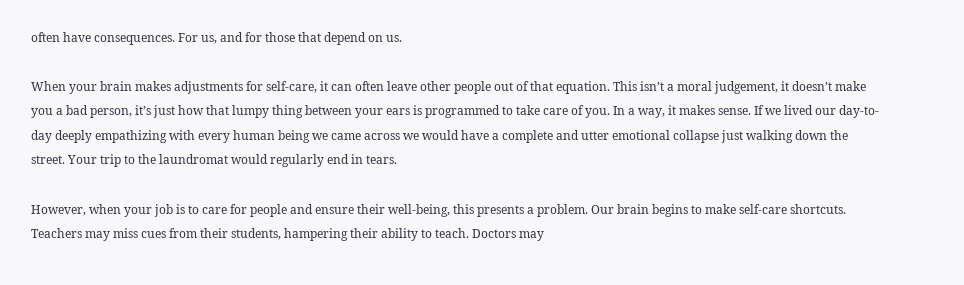often have consequences. For us, and for those that depend on us.

When your brain makes adjustments for self-care, it can often leave other people out of that equation. This isn’t a moral judgement, it doesn’t make you a bad person, it’s just how that lumpy thing between your ears is programmed to take care of you. In a way, it makes sense. If we lived our day-to-day deeply empathizing with every human being we came across we would have a complete and utter emotional collapse just walking down the street. Your trip to the laundromat would regularly end in tears.

However, when your job is to care for people and ensure their well-being, this presents a problem. Our brain begins to make self-care shortcuts. Teachers may miss cues from their students, hampering their ability to teach. Doctors may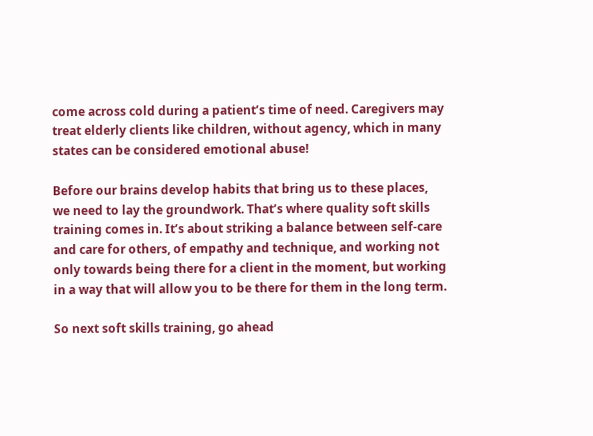come across cold during a patient’s time of need. Caregivers may treat elderly clients like children, without agency, which in many states can be considered emotional abuse!

Before our brains develop habits that bring us to these places, we need to lay the groundwork. That’s where quality soft skills training comes in. It’s about striking a balance between self-care and care for others, of empathy and technique, and working not only towards being there for a client in the moment, but working in a way that will allow you to be there for them in the long term.

So next soft skills training, go ahead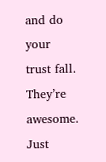and do your trust fall. They’re awesome. Just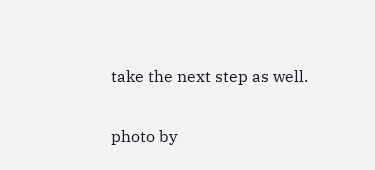take the next step as well.

photo by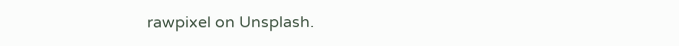rawpixel on Unsplash.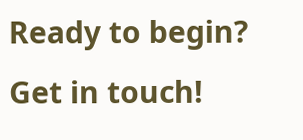Ready to begin? Get in touch!